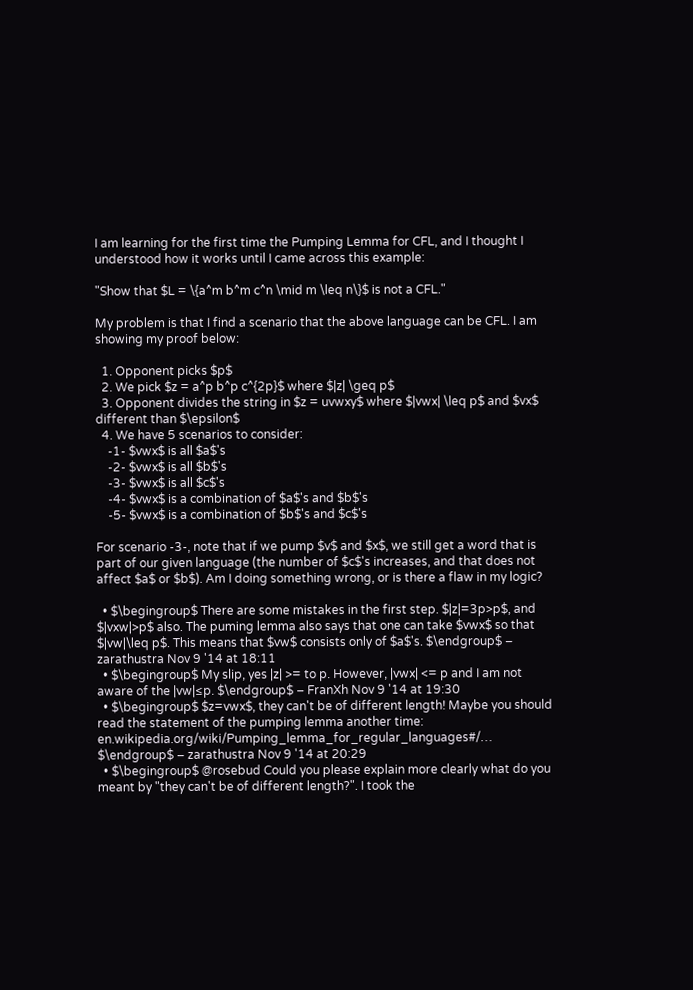I am learning for the first time the Pumping Lemma for CFL, and I thought I understood how it works until I came across this example:

"Show that $L = \{a^m b^m c^n \mid m \leq n\}$ is not a CFL."

My problem is that I find a scenario that the above language can be CFL. I am showing my proof below:

  1. Opponent picks $p$
  2. We pick $z = a^p b^p c^{2p}$ where $|z| \geq p$
  3. Opponent divides the string in $z = uvwxy$ where $|vwx| \leq p$ and $vx$ different than $\epsilon$
  4. We have 5 scenarios to consider:
    -1- $vwx$ is all $a$'s
    -2- $vwx$ is all $b$'s
    -3- $vwx$ is all $c$'s
    -4- $vwx$ is a combination of $a$'s and $b$'s
    -5- $vwx$ is a combination of $b$'s and $c$'s

For scenario -3-, note that if we pump $v$ and $x$, we still get a word that is part of our given language (the number of $c$'s increases, and that does not affect $a$ or $b$). Am I doing something wrong, or is there a flaw in my logic?

  • $\begingroup$ There are some mistakes in the first step. $|z|=3p>p$, and $|vxw|>p$ also. The puming lemma also says that one can take $vwx$ so that $|vw|\leq p$. This means that $vw$ consists only of $a$'s. $\endgroup$ – zarathustra Nov 9 '14 at 18:11
  • $\begingroup$ My slip, yes |z| >= to p. However, |vwx| <= p and I am not aware of the |vw|≤p. $\endgroup$ – FranXh Nov 9 '14 at 19:30
  • $\begingroup$ $z=vwx$, they can't be of different length! Maybe you should read the statement of the pumping lemma another time: en.wikipedia.org/wiki/Pumping_lemma_for_regular_languages#/… $\endgroup$ – zarathustra Nov 9 '14 at 20:29
  • $\begingroup$ @rosebud Could you please explain more clearly what do you meant by "they can't be of different length?". I took the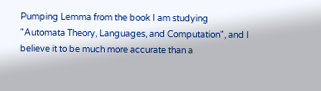Pumping Lemma from the book I am studying "Automata Theory, Languages, and Computation", and I believe it to be much more accurate than a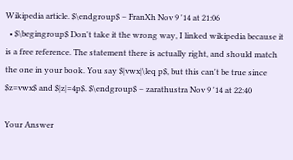Wikipedia article. $\endgroup$ – FranXh Nov 9 '14 at 21:06
  • $\begingroup$ Don't take it the wrong way, I linked wikipedia because it is a free reference. The statement there is actually right, and should match the one in your book. You say $|vwx|\leq p$, but this can't be true since $z=vwx$ and $|z|=4p$. $\endgroup$ – zarathustra Nov 9 '14 at 22:40

Your Answer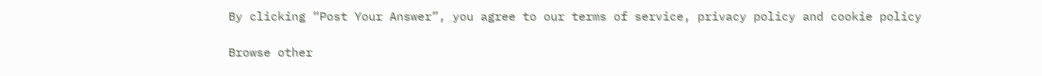By clicking “Post Your Answer”, you agree to our terms of service, privacy policy and cookie policy

Browse other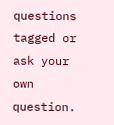questions tagged or ask your own question.